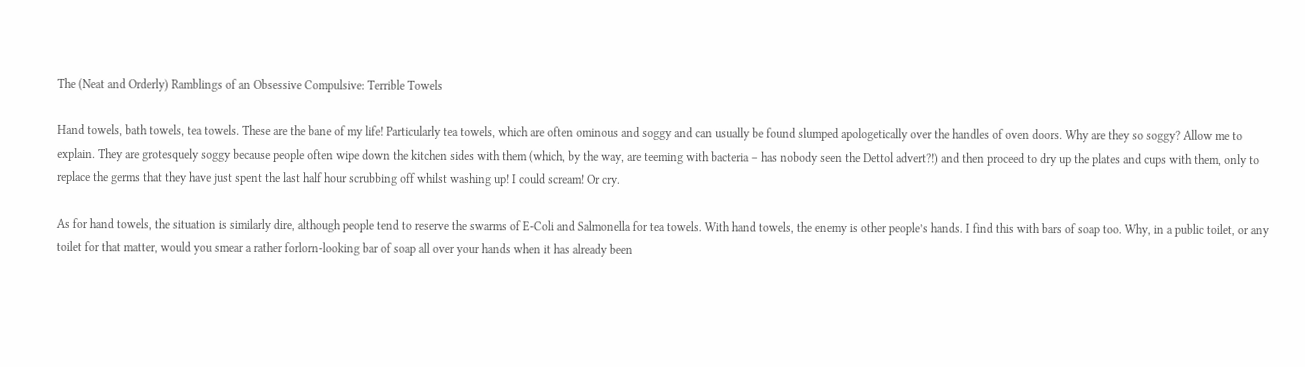The (Neat and Orderly) Ramblings of an Obsessive Compulsive: Terrible Towels

Hand towels, bath towels, tea towels. These are the bane of my life! Particularly tea towels, which are often ominous and soggy and can usually be found slumped apologetically over the handles of oven doors. Why are they so soggy? Allow me to explain. They are grotesquely soggy because people often wipe down the kitchen sides with them (which, by the way, are teeming with bacteria – has nobody seen the Dettol advert?!) and then proceed to dry up the plates and cups with them, only to replace the germs that they have just spent the last half hour scrubbing off whilst washing up! I could scream! Or cry.

As for hand towels, the situation is similarly dire, although people tend to reserve the swarms of E-Coli and Salmonella for tea towels. With hand towels, the enemy is other people’s hands. I find this with bars of soap too. Why, in a public toilet, or any toilet for that matter, would you smear a rather forlorn-looking bar of soap all over your hands when it has already been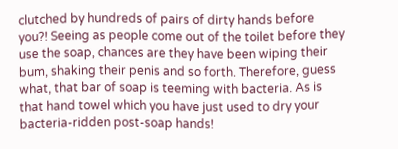clutched by hundreds of pairs of dirty hands before you?! Seeing as people come out of the toilet before they use the soap, chances are they have been wiping their bum, shaking their penis and so forth. Therefore, guess what, that bar of soap is teeming with bacteria. As is that hand towel which you have just used to dry your bacteria-ridden post-soap hands!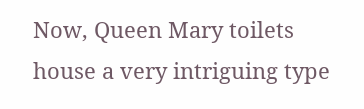Now, Queen Mary toilets house a very intriguing type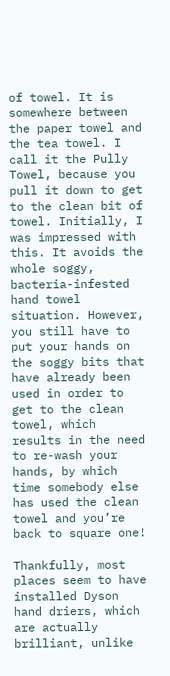of towel. It is somewhere between the paper towel and the tea towel. I call it the Pully Towel, because you pull it down to get to the clean bit of towel. Initially, I was impressed with this. It avoids the whole soggy, bacteria-infested hand towel situation. However, you still have to put your hands on the soggy bits that have already been used in order to get to the clean towel, which results in the need to re-wash your hands, by which time somebody else has used the clean towel and you’re back to square one!

Thankfully, most places seem to have installed Dyson hand driers, which are actually brilliant, unlike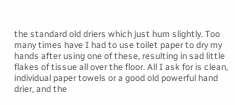the standard old driers which just hum slightly. Too many times have I had to use toilet paper to dry my hands after using one of these, resulting in sad little flakes of tissue all over the floor. All I ask for is clean, individual paper towels or a good old powerful hand drier, and the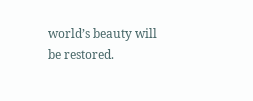world’s beauty will be restored.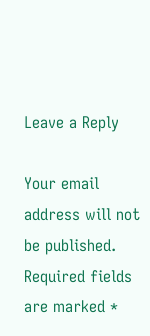Leave a Reply

Your email address will not be published. Required fields are marked *